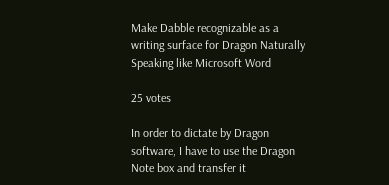Make Dabble recognizable as a writing surface for Dragon Naturally Speaking like Microsoft Word

25 votes

In order to dictate by Dragon software, I have to use the Dragon Note box and transfer it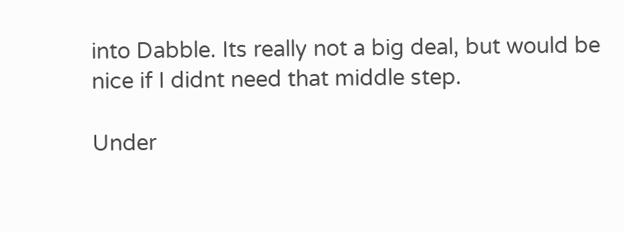into Dabble. Its really not a big deal, but would be nice if I didnt need that middle step.

Under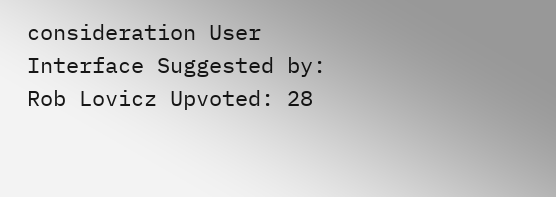consideration User Interface Suggested by: Rob Lovicz Upvoted: 28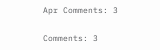Apr Comments: 3

Comments: 3